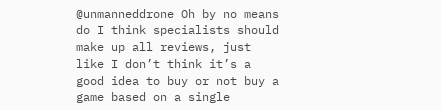@unmanneddrone Oh by no means do I think specialists should make up all reviews, just like I don’t think it’s a good idea to buy or not buy a game based on a single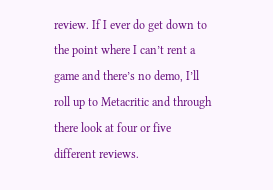review. If I ever do get down to the point where I can’t rent a game and there’s no demo, I’ll roll up to Metacritic and through there look at four or five different reviews.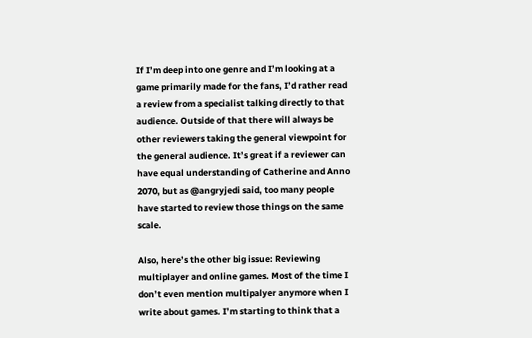If I’m deep into one genre and I’m looking at a game primarily made for the fans, I’d rather read a review from a specialist talking directly to that audience. Outside of that there will always be other reviewers taking the general viewpoint for the general audience. It’s great if a reviewer can have equal understanding of Catherine and Anno 2070, but as @angryjedi said, too many people have started to review those things on the same scale.

Also, here’s the other big issue: Reviewing multiplayer and online games. Most of the time I don’t even mention multipalyer anymore when I write about games. I’m starting to think that a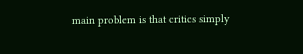main problem is that critics simply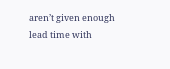aren’t given enough lead time with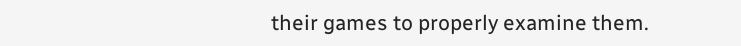their games to properly examine them.